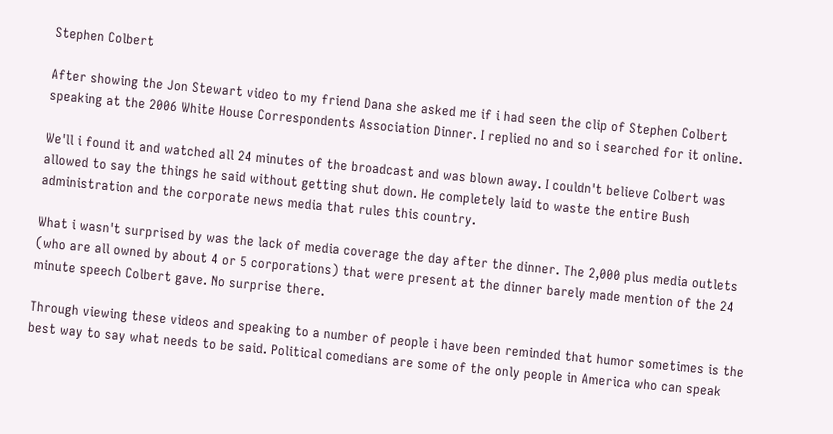Stephen Colbert

After showing the Jon Stewart video to my friend Dana she asked me if i had seen the clip of Stephen Colbert speaking at the 2006 White House Correspondents Association Dinner. I replied no and so i searched for it online.

We'll i found it and watched all 24 minutes of the broadcast and was blown away. I couldn't believe Colbert was allowed to say the things he said without getting shut down. He completely laid to waste the entire Bush administration and the corporate news media that rules this country.

What i wasn't surprised by was the lack of media coverage the day after the dinner. The 2,000 plus media outlets (who are all owned by about 4 or 5 corporations) that were present at the dinner barely made mention of the 24 minute speech Colbert gave. No surprise there.

Through viewing these videos and speaking to a number of people i have been reminded that humor sometimes is the best way to say what needs to be said. Political comedians are some of the only people in America who can speak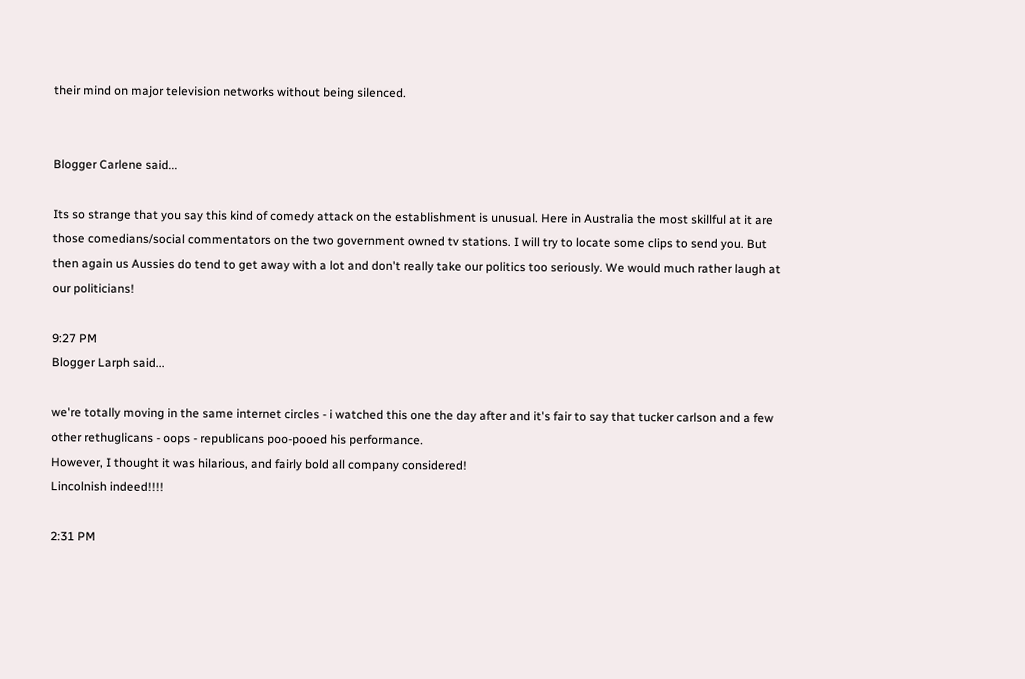their mind on major television networks without being silenced.


Blogger Carlene said...

Its so strange that you say this kind of comedy attack on the establishment is unusual. Here in Australia the most skillful at it are those comedians/social commentators on the two government owned tv stations. I will try to locate some clips to send you. But then again us Aussies do tend to get away with a lot and don't really take our politics too seriously. We would much rather laugh at our politicians!

9:27 PM
Blogger Larph said...

we're totally moving in the same internet circles - i watched this one the day after and it's fair to say that tucker carlson and a few other rethuglicans - oops - republicans poo-pooed his performance.
However, I thought it was hilarious, and fairly bold all company considered!
Lincolnish indeed!!!!

2:31 PM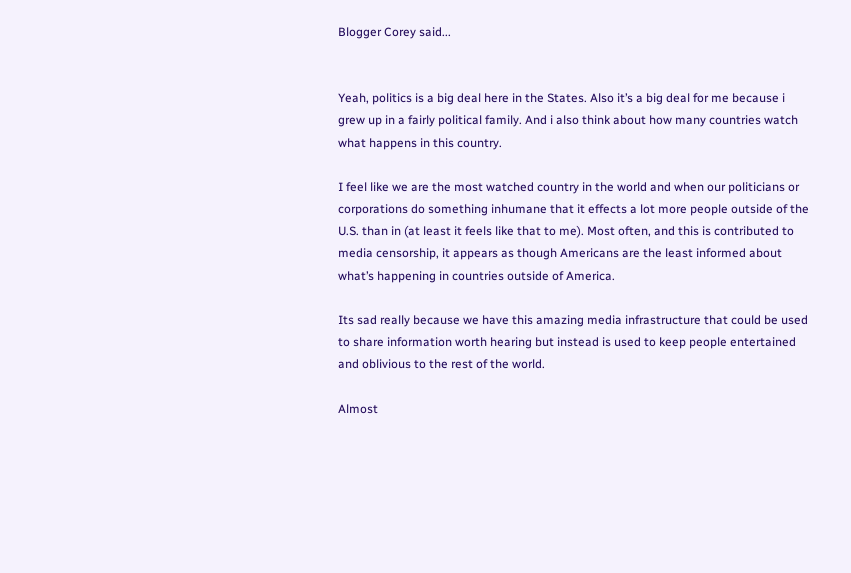Blogger Corey said...


Yeah, politics is a big deal here in the States. Also it’s a big deal for me because i grew up in a fairly political family. And i also think about how many countries watch what happens in this country.

I feel like we are the most watched country in the world and when our politicians or corporations do something inhumane that it effects a lot more people outside of the U.S. than in (at least it feels like that to me). Most often, and this is contributed to media censorship, it appears as though Americans are the least informed about what’s happening in countries outside of America.

Its sad really because we have this amazing media infrastructure that could be used to share information worth hearing but instead is used to keep people entertained and oblivious to the rest of the world.

Almost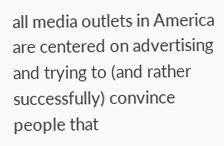all media outlets in America are centered on advertising and trying to (and rather successfully) convince people that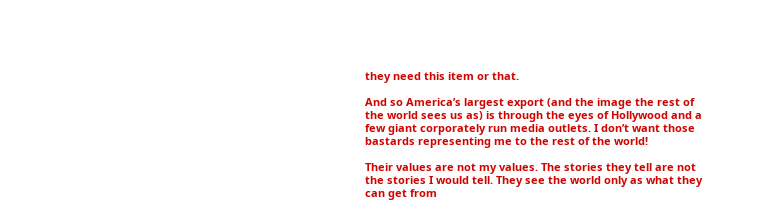they need this item or that.

And so America’s largest export (and the image the rest of the world sees us as) is through the eyes of Hollywood and a few giant corporately run media outlets. I don’t want those bastards representing me to the rest of the world!

Their values are not my values. The stories they tell are not the stories I would tell. They see the world only as what they can get from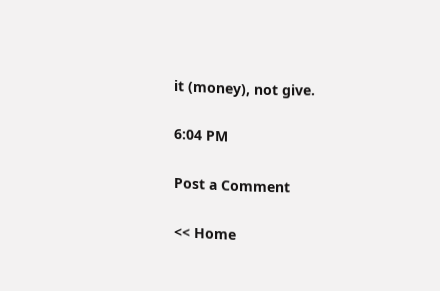it (money), not give.

6:04 PM

Post a Comment

<< Home